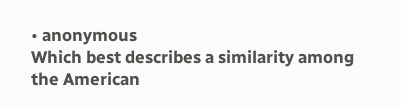• anonymous
Which best describes a similarity among the American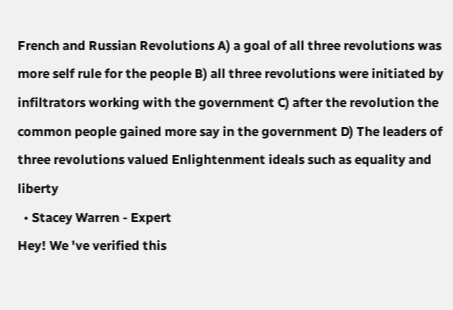French and Russian Revolutions A) a goal of all three revolutions was more self rule for the people B) all three revolutions were initiated by infiltrators working with the government C) after the revolution the common people gained more say in the government D) The leaders of three revolutions valued Enlightenment ideals such as equality and liberty
  • Stacey Warren - Expert
Hey! We 've verified this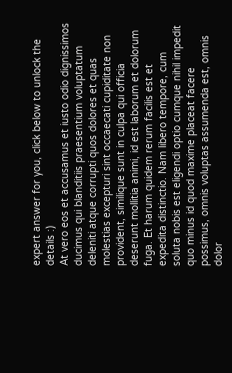expert answer for you, click below to unlock the details :)
At vero eos et accusamus et iusto odio dignissimos ducimus qui blanditiis praesentium voluptatum deleniti atque corrupti quos dolores et quas molestias excepturi sint occaecati cupiditate non provident, similique sunt in culpa qui officia deserunt mollitia animi, id est laborum et dolorum fuga. Et harum quidem rerum facilis est et expedita distinctio. Nam libero tempore, cum soluta nobis est eligendi optio cumque nihil impedit quo minus id quod maxime placeat facere possimus, omnis voluptas assumenda est, omnis dolor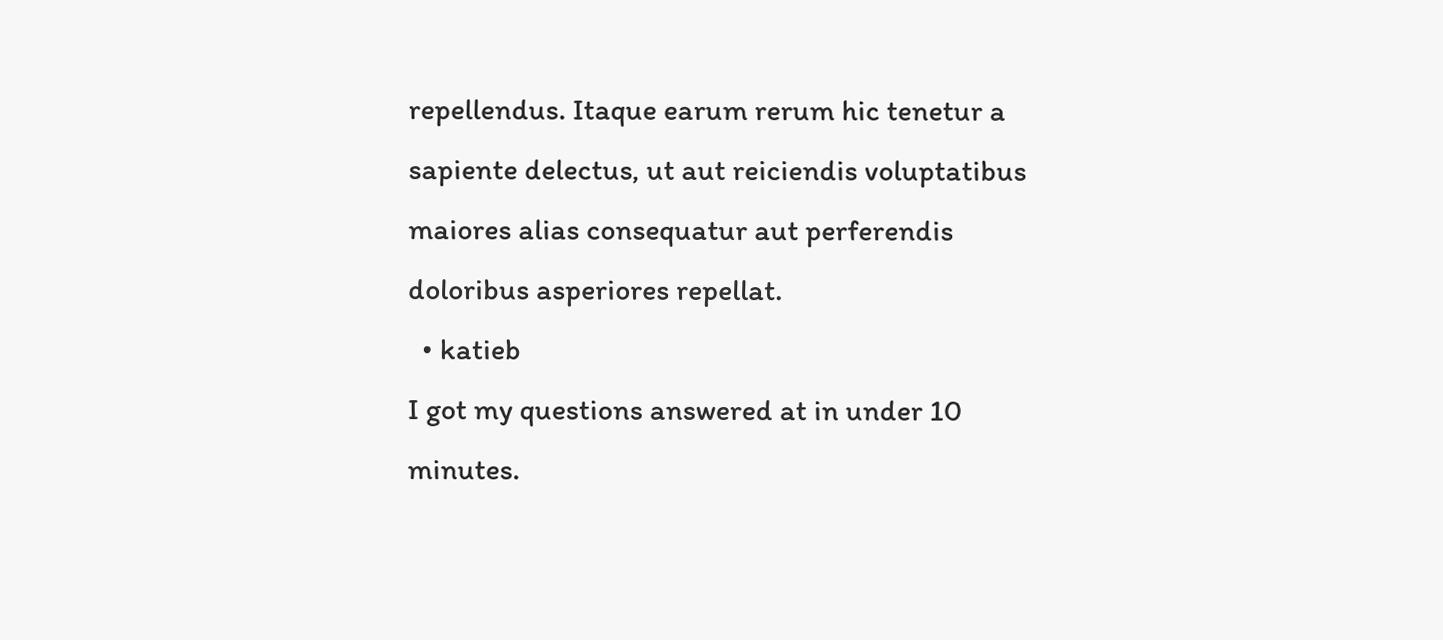repellendus. Itaque earum rerum hic tenetur a sapiente delectus, ut aut reiciendis voluptatibus maiores alias consequatur aut perferendis doloribus asperiores repellat.
  • katieb
I got my questions answered at in under 10 minutes.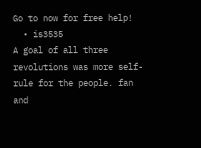Go to now for free help!
  • is3535
A goal of all three revolutions was more self-rule for the people. fan and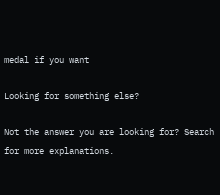medal if you want

Looking for something else?

Not the answer you are looking for? Search for more explanations.